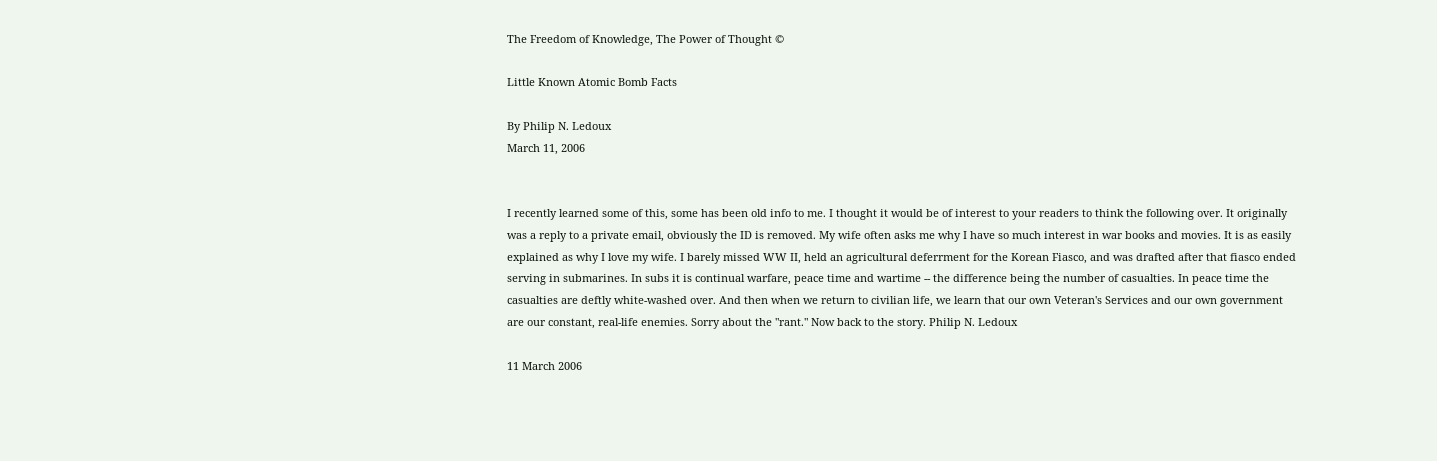The Freedom of Knowledge, The Power of Thought ©

Little Known Atomic Bomb Facts

By Philip N. Ledoux
March 11, 2006


I recently learned some of this, some has been old info to me. I thought it would be of interest to your readers to think the following over. It originally was a reply to a private email, obviously the ID is removed. My wife often asks me why I have so much interest in war books and movies. It is as easily explained as why I love my wife. I barely missed WW II, held an agricultural deferrment for the Korean Fiasco, and was drafted after that fiasco ended serving in submarines. In subs it is continual warfare, peace time and wartime -- the difference being the number of casualties. In peace time the casualties are deftly white-washed over. And then when we return to civilian life, we learn that our own Veteran's Services and our own government are our constant, real-life enemies. Sorry about the "rant." Now back to the story. Philip N. Ledoux

11 March 2006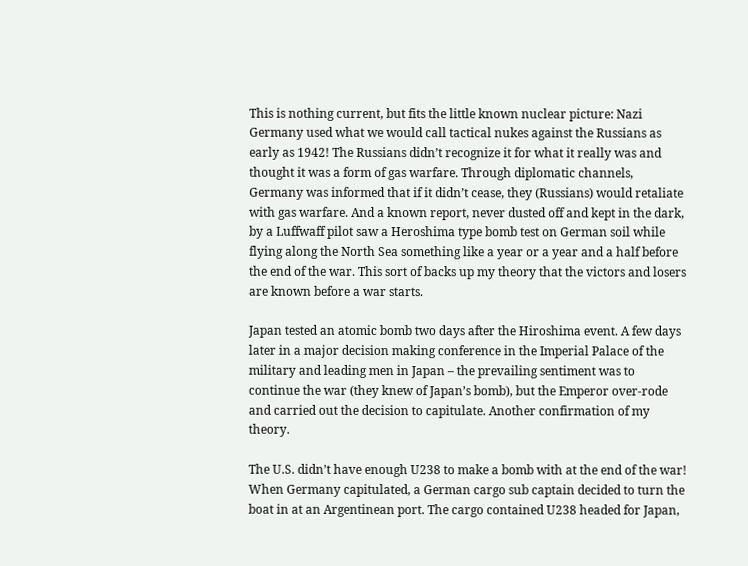This is nothing current, but fits the little known nuclear picture: Nazi Germany used what we would call tactical nukes against the Russians as early as 1942! The Russians didn’t recognize it for what it really was and thought it was a form of gas warfare. Through diplomatic channels, Germany was informed that if it didn’t cease, they (Russians) would retaliate with gas warfare. And a known report, never dusted off and kept in the dark, by a Luffwaff pilot saw a Heroshima type bomb test on German soil while flying along the North Sea something like a year or a year and a half before the end of the war. This sort of backs up my theory that the victors and losers are known before a war starts.

Japan tested an atomic bomb two days after the Hiroshima event. A few days later in a major decision making conference in the Imperial Palace of the military and leading men in Japan – the prevailing sentiment was to continue the war (they knew of Japan’s bomb), but the Emperor over-rode and carried out the decision to capitulate. Another confirmation of my theory.

The U.S. didn’t have enough U238 to make a bomb with at the end of the war! When Germany capitulated, a German cargo sub captain decided to turn the boat in at an Argentinean port. The cargo contained U238 headed for Japan,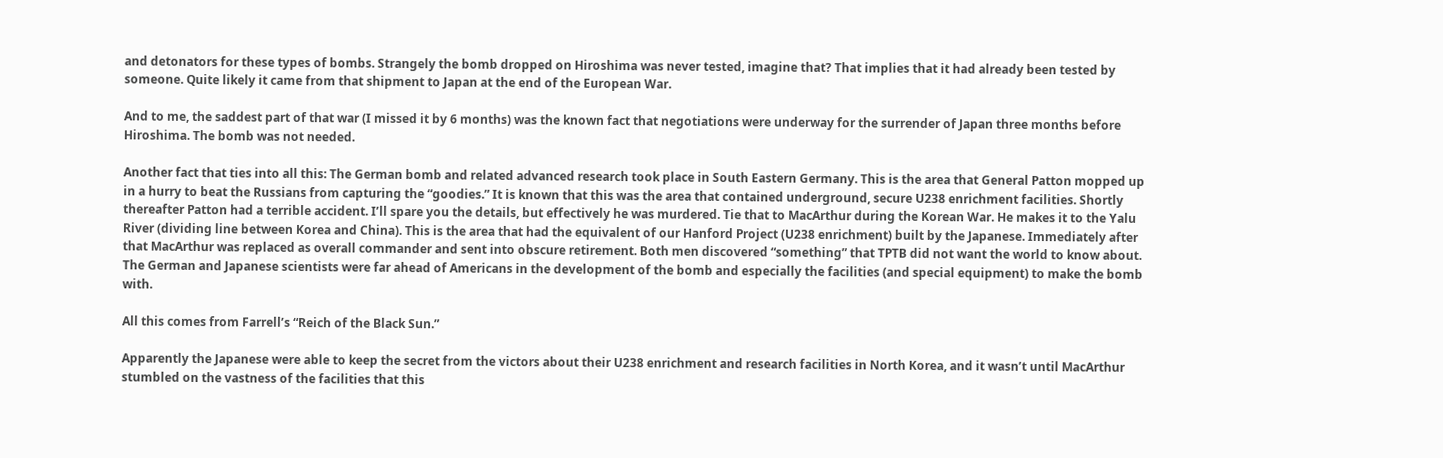and detonators for these types of bombs. Strangely the bomb dropped on Hiroshima was never tested, imagine that? That implies that it had already been tested by someone. Quite likely it came from that shipment to Japan at the end of the European War.

And to me, the saddest part of that war (I missed it by 6 months) was the known fact that negotiations were underway for the surrender of Japan three months before Hiroshima. The bomb was not needed.

Another fact that ties into all this: The German bomb and related advanced research took place in South Eastern Germany. This is the area that General Patton mopped up in a hurry to beat the Russians from capturing the “goodies.” It is known that this was the area that contained underground, secure U238 enrichment facilities. Shortly thereafter Patton had a terrible accident. I’ll spare you the details, but effectively he was murdered. Tie that to MacArthur during the Korean War. He makes it to the Yalu River (dividing line between Korea and China). This is the area that had the equivalent of our Hanford Project (U238 enrichment) built by the Japanese. Immediately after that MacArthur was replaced as overall commander and sent into obscure retirement. Both men discovered “something” that TPTB did not want the world to know about. The German and Japanese scientists were far ahead of Americans in the development of the bomb and especially the facilities (and special equipment) to make the bomb with.

All this comes from Farrell’s “Reich of the Black Sun.”

Apparently the Japanese were able to keep the secret from the victors about their U238 enrichment and research facilities in North Korea, and it wasn’t until MacArthur stumbled on the vastness of the facilities that this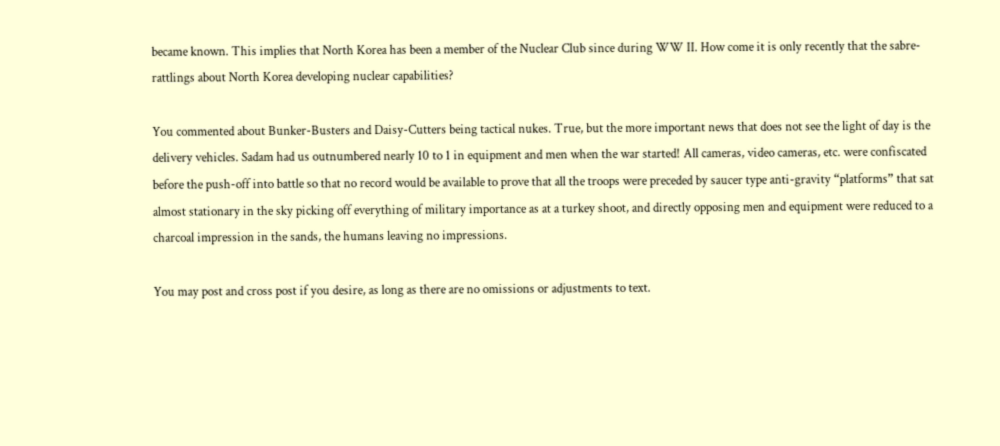became known. This implies that North Korea has been a member of the Nuclear Club since during WW II. How come it is only recently that the sabre-rattlings about North Korea developing nuclear capabilities?

You commented about Bunker-Busters and Daisy-Cutters being tactical nukes. True, but the more important news that does not see the light of day is the delivery vehicles. Sadam had us outnumbered nearly 10 to 1 in equipment and men when the war started! All cameras, video cameras, etc. were confiscated before the push-off into battle so that no record would be available to prove that all the troops were preceded by saucer type anti-gravity “platforms” that sat almost stationary in the sky picking off everything of military importance as at a turkey shoot, and directly opposing men and equipment were reduced to a charcoal impression in the sands, the humans leaving no impressions.

You may post and cross post if you desire, as long as there are no omissions or adjustments to text.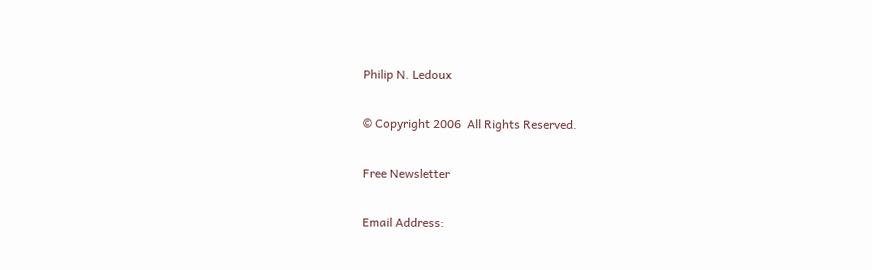Philip N. Ledoux

© Copyright 2006  All Rights Reserved.

Free Newsletter

Email Address: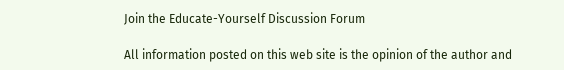Join the Educate-Yourself Discussion Forum

All information posted on this web site is the opinion of the author and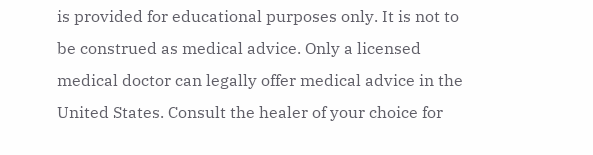is provided for educational purposes only. It is not to be construed as medical advice. Only a licensed medical doctor can legally offer medical advice in the United States. Consult the healer of your choice for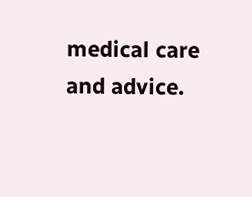medical care and advice.